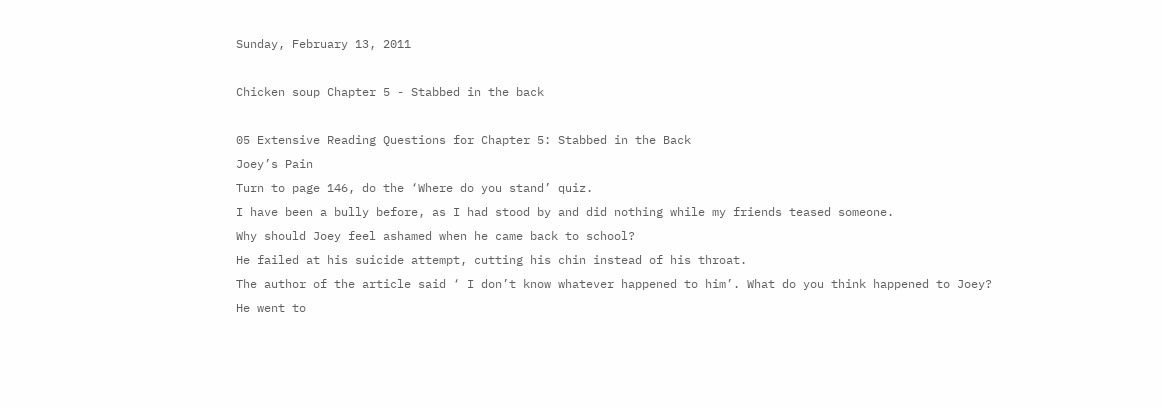Sunday, February 13, 2011

Chicken soup Chapter 5 - Stabbed in the back

05 Extensive Reading Questions for Chapter 5: Stabbed in the Back
Joey’s Pain
Turn to page 146, do the ‘Where do you stand’ quiz.
I have been a bully before, as I had stood by and did nothing while my friends teased someone.
Why should Joey feel ashamed when he came back to school?
He failed at his suicide attempt, cutting his chin instead of his throat.
The author of the article said ‘ I don’t know whatever happened to him’. What do you think happened to Joey?
He went to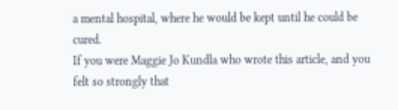a mental hospital, where he would be kept until he could be cured.
If you were Maggie Jo Kundla who wrote this article, and you felt so strongly that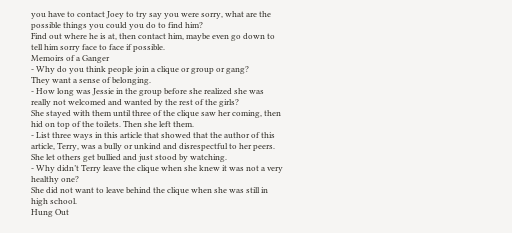you have to contact Joey to try say you were sorry, what are the possible things you could you do to find him?
Find out where he is at, then contact him, maybe even go down to tell him sorry face to face if possible.
Memoirs of a Ganger
- Why do you think people join a clique or group or gang?
They want a sense of belonging.
- How long was Jessie in the group before she realized she was really not welcomed and wanted by the rest of the girls?
She stayed with them until three of the clique saw her coming, then hid on top of the toilets. Then she left them.
- List three ways in this article that showed that the author of this article, Terry, was a bully or unkind and disrespectful to her peers.
She let others get bullied and just stood by watching.
- Why didn’t Terry leave the clique when she knew it was not a very healthy one?
She did not want to leave behind the clique when she was still in high school.
Hung Out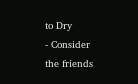to Dry
- Consider the friends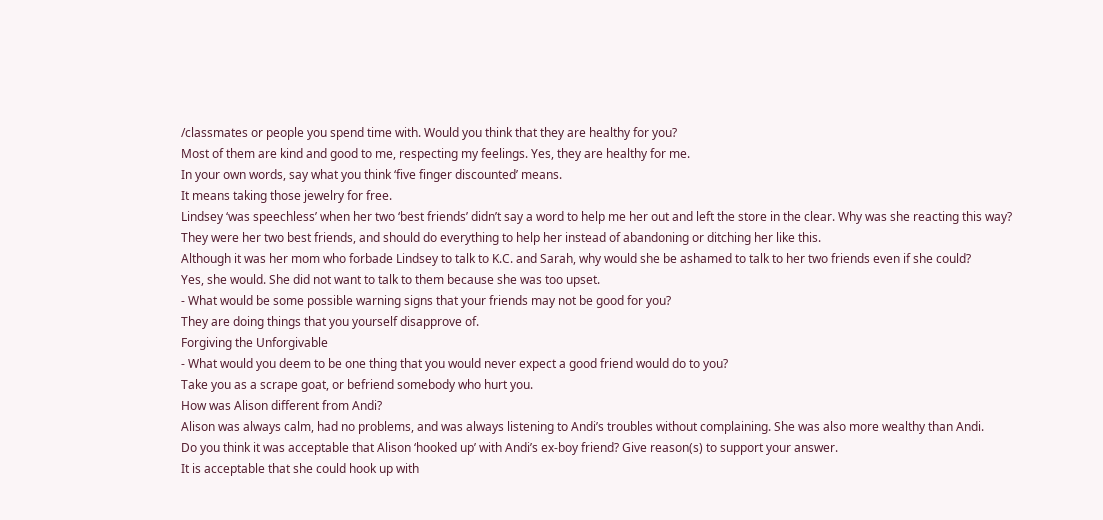/classmates or people you spend time with. Would you think that they are healthy for you?
Most of them are kind and good to me, respecting my feelings. Yes, they are healthy for me.
In your own words, say what you think ‘five finger discounted’ means.
It means taking those jewelry for free.
Lindsey ‘was speechless’ when her two ‘best friends’ didn’t say a word to help me her out and left the store in the clear. Why was she reacting this way?
They were her two best friends, and should do everything to help her instead of abandoning or ditching her like this.
Although it was her mom who forbade Lindsey to talk to K.C. and Sarah, why would she be ashamed to talk to her two friends even if she could?
Yes, she would. She did not want to talk to them because she was too upset.
- What would be some possible warning signs that your friends may not be good for you?
They are doing things that you yourself disapprove of.
Forgiving the Unforgivable
- What would you deem to be one thing that you would never expect a good friend would do to you?
Take you as a scrape goat, or befriend somebody who hurt you.
How was Alison different from Andi?
Alison was always calm, had no problems, and was always listening to Andi’s troubles without complaining. She was also more wealthy than Andi.
Do you think it was acceptable that Alison ‘hooked up’ with Andi’s ex-boy friend? Give reason(s) to support your answer.
It is acceptable that she could hook up with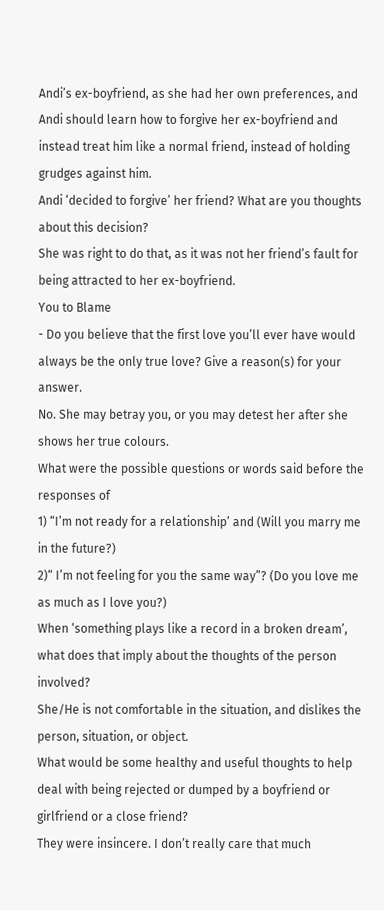Andi’s ex-boyfriend, as she had her own preferences, and Andi should learn how to forgive her ex-boyfriend and instead treat him like a normal friend, instead of holding grudges against him.
Andi ‘decided to forgive’ her friend? What are you thoughts about this decision?
She was right to do that, as it was not her friend’s fault for being attracted to her ex-boyfriend.
You to Blame
- Do you believe that the first love you’ll ever have would always be the only true love? Give a reason(s) for your answer.
No. She may betray you, or you may detest her after she shows her true colours.
What were the possible questions or words said before the responses of
1) “I’m not ready for a relationship’ and (Will you marry me in the future?)
2)“ I’m not feeling for you the same way”? (Do you love me as much as I love you?)
When ‘something plays like a record in a broken dream’, what does that imply about the thoughts of the person involved?
She/He is not comfortable in the situation, and dislikes the person, situation, or object.
What would be some healthy and useful thoughts to help deal with being rejected or dumped by a boyfriend or girlfriend or a close friend?
They were insincere. I don’t really care that much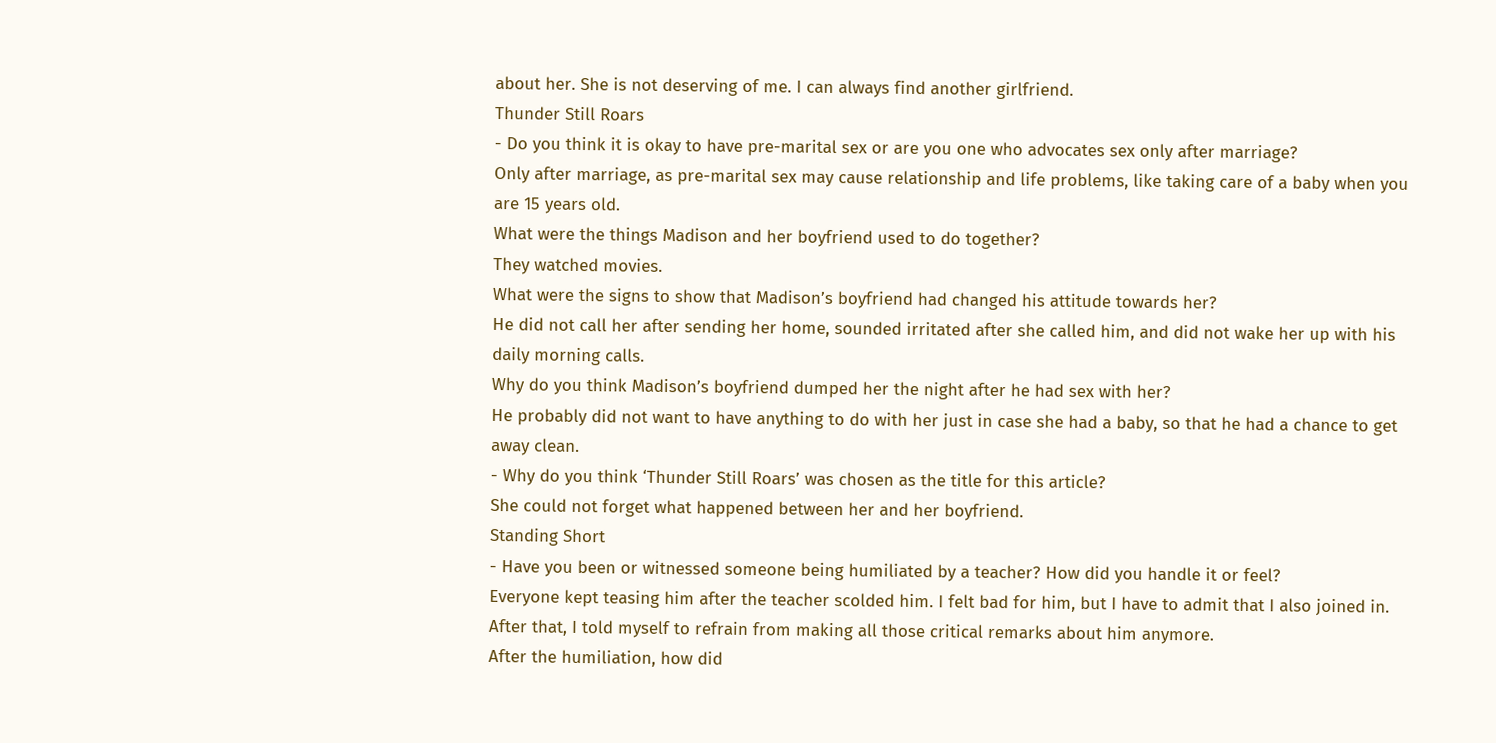about her. She is not deserving of me. I can always find another girlfriend.
Thunder Still Roars
- Do you think it is okay to have pre-marital sex or are you one who advocates sex only after marriage?
Only after marriage, as pre-marital sex may cause relationship and life problems, like taking care of a baby when you are 15 years old.
What were the things Madison and her boyfriend used to do together?
They watched movies.
What were the signs to show that Madison’s boyfriend had changed his attitude towards her?
He did not call her after sending her home, sounded irritated after she called him, and did not wake her up with his daily morning calls.
Why do you think Madison’s boyfriend dumped her the night after he had sex with her?
He probably did not want to have anything to do with her just in case she had a baby, so that he had a chance to get away clean.
- Why do you think ‘Thunder Still Roars’ was chosen as the title for this article?
She could not forget what happened between her and her boyfriend.
Standing Short
- Have you been or witnessed someone being humiliated by a teacher? How did you handle it or feel?
Everyone kept teasing him after the teacher scolded him. I felt bad for him, but I have to admit that I also joined in. After that, I told myself to refrain from making all those critical remarks about him anymore.
After the humiliation, how did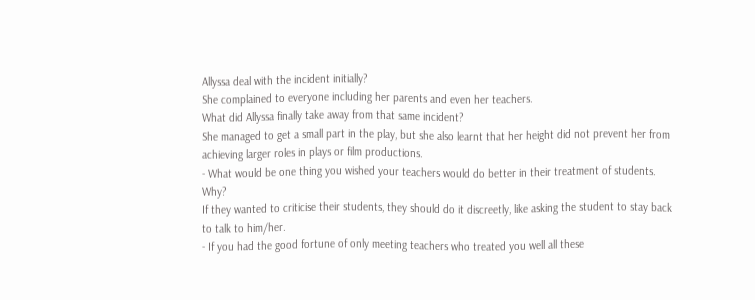Allyssa deal with the incident initially?
She complained to everyone including her parents and even her teachers.
What did Allyssa finally take away from that same incident?
She managed to get a small part in the play, but she also learnt that her height did not prevent her from achieving larger roles in plays or film productions.
- What would be one thing you wished your teachers would do better in their treatment of students. Why?
If they wanted to criticise their students, they should do it discreetly, like asking the student to stay back to talk to him/her.
- If you had the good fortune of only meeting teachers who treated you well all these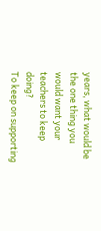years, what would be the one thing you would want your teachers to keep doing?
To keep on supporting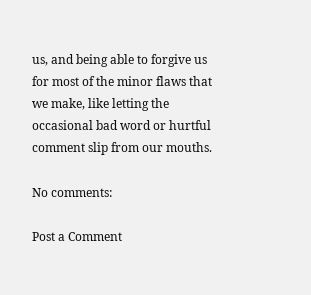us, and being able to forgive us for most of the minor flaws that we make, like letting the occasional bad word or hurtful comment slip from our mouths.

No comments:

Post a Comment